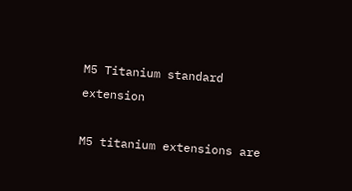M5 Titanium standard extension

M5 titanium extensions are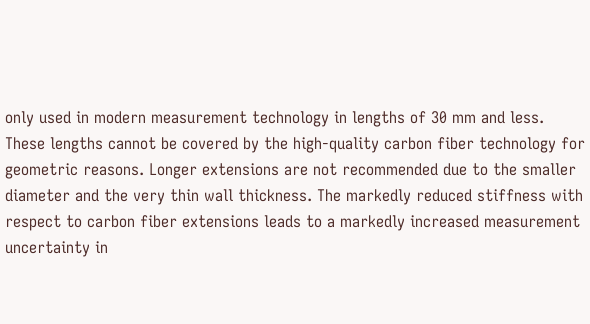only used in modern measurement technology in lengths of 30 mm and less. These lengths cannot be covered by the high-quality carbon fiber technology for geometric reasons. Longer extensions are not recommended due to the smaller diameter and the very thin wall thickness. The markedly reduced stiffness with respect to carbon fiber extensions leads to a markedly increased measurement uncertainty in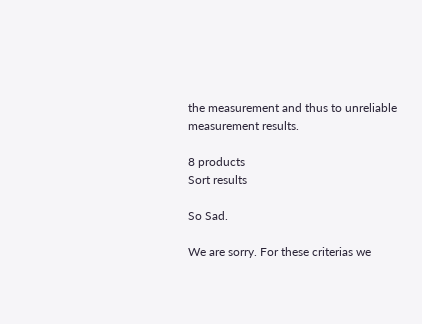the measurement and thus to unreliable measurement results.

8 products
Sort results

So Sad.

We are sorry. For these criterias we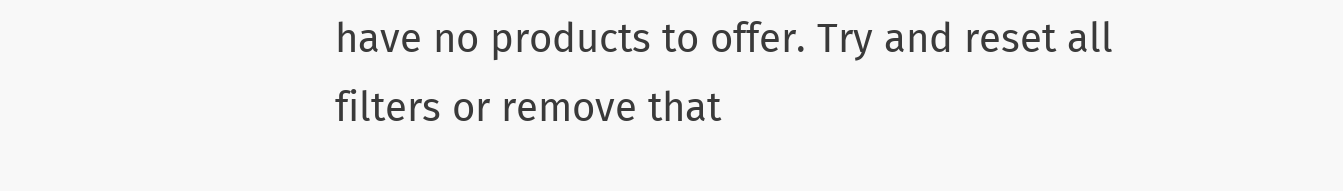have no products to offer. Try and reset all filters or remove that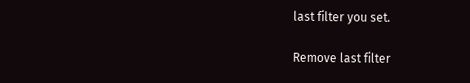last filter you set.

Remove last filter